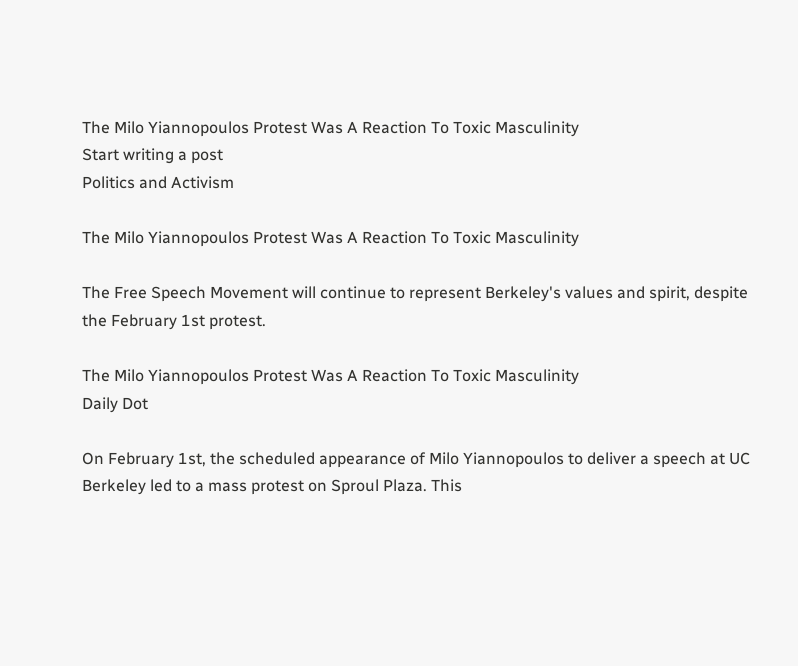The Milo Yiannopoulos Protest Was A Reaction To Toxic Masculinity
Start writing a post
Politics and Activism

The Milo Yiannopoulos Protest Was A Reaction To Toxic Masculinity

The Free Speech Movement will continue to represent Berkeley's values and spirit, despite the February 1st protest.

The Milo Yiannopoulos Protest Was A Reaction To Toxic Masculinity
Daily Dot

On February 1st, the scheduled appearance of Milo Yiannopoulos to deliver a speech at UC Berkeley led to a mass protest on Sproul Plaza. This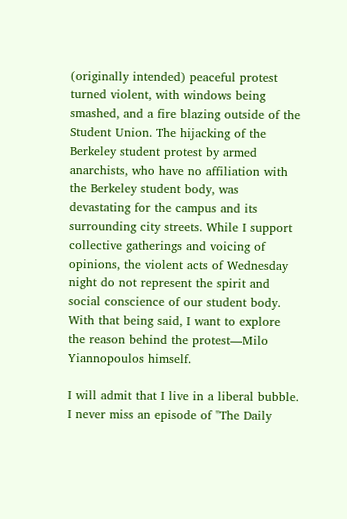(originally intended) peaceful protest turned violent, with windows being smashed, and a fire blazing outside of the Student Union. The hijacking of the Berkeley student protest by armed anarchists, who have no affiliation with the Berkeley student body, was devastating for the campus and its surrounding city streets. While I support collective gatherings and voicing of opinions, the violent acts of Wednesday night do not represent the spirit and social conscience of our student body. With that being said, I want to explore the reason behind the protest—Milo Yiannopoulos himself.

I will admit that I live in a liberal bubble. I never miss an episode of "The Daily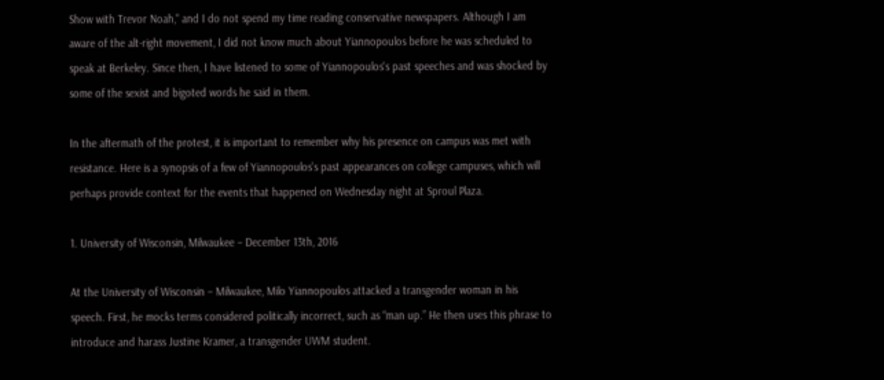Show with Trevor Noah," and I do not spend my time reading conservative newspapers. Although I am aware of the alt-right movement, I did not know much about Yiannopoulos before he was scheduled to speak at Berkeley. Since then, I have listened to some of Yiannopoulos's past speeches and was shocked by some of the sexist and bigoted words he said in them.

In the aftermath of the protest, it is important to remember why his presence on campus was met with resistance. Here is a synopsis of a few of Yiannopoulos's past appearances on college campuses, which will perhaps provide context for the events that happened on Wednesday night at Sproul Plaza.

1. University of Wisconsin, Milwaukee – December 13th, 2016

At the University of Wisconsin – Milwaukee, Milo Yiannopoulos attacked a transgender woman in his speech. First, he mocks terms considered politically incorrect, such as “man up.” He then uses this phrase to introduce and harass Justine Kramer, a transgender UWM student.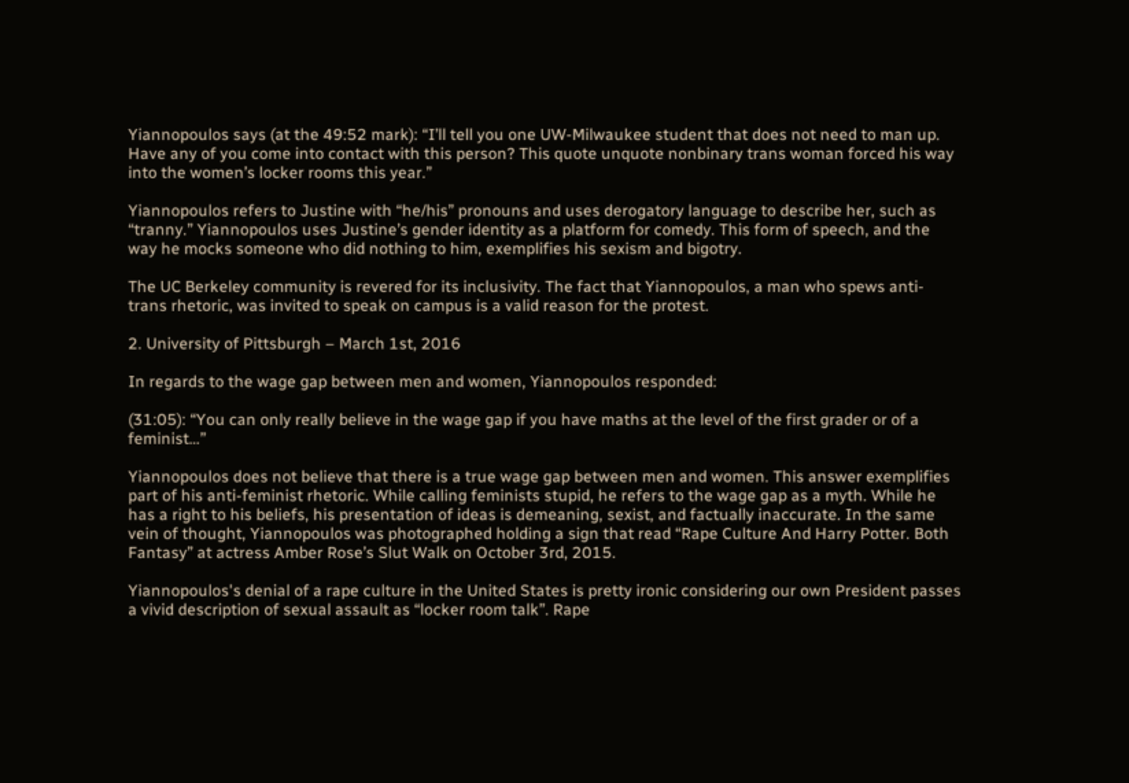Yiannopoulos says (at the 49:52 mark): “I’ll tell you one UW-Milwaukee student that does not need to man up. Have any of you come into contact with this person? This quote unquote nonbinary trans woman forced his way into the women’s locker rooms this year.”

Yiannopoulos refers to Justine with “he/his” pronouns and uses derogatory language to describe her, such as “tranny.” Yiannopoulos uses Justine’s gender identity as a platform for comedy. This form of speech, and the way he mocks someone who did nothing to him, exemplifies his sexism and bigotry.

The UC Berkeley community is revered for its inclusivity. The fact that Yiannopoulos, a man who spews anti-trans rhetoric, was invited to speak on campus is a valid reason for the protest.

2. University of Pittsburgh – March 1st, 2016

In regards to the wage gap between men and women, Yiannopoulos responded:

(31:05): “You can only really believe in the wage gap if you have maths at the level of the first grader or of a feminist…”

Yiannopoulos does not believe that there is a true wage gap between men and women. This answer exemplifies part of his anti-feminist rhetoric. While calling feminists stupid, he refers to the wage gap as a myth. While he has a right to his beliefs, his presentation of ideas is demeaning, sexist, and factually inaccurate. In the same vein of thought, Yiannopoulos was photographed holding a sign that read “Rape Culture And Harry Potter. Both Fantasy” at actress Amber Rose’s Slut Walk on October 3rd, 2015.

Yiannopoulos's denial of a rape culture in the United States is pretty ironic considering our own President passes a vivid description of sexual assault as “locker room talk”. Rape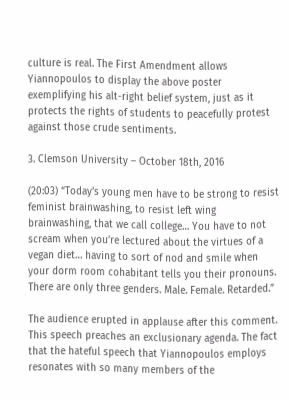culture is real. The First Amendment allows Yiannopoulos to display the above poster exemplifying his alt-right belief system, just as it protects the rights of students to peacefully protest against those crude sentiments.

3. Clemson University – October 18th, 2016

(20:03) “Today’s young men have to be strong to resist feminist brainwashing, to resist left wing brainwashing, that we call college… You have to not scream when you’re lectured about the virtues of a vegan diet… having to sort of nod and smile when your dorm room cohabitant tells you their pronouns. There are only three genders. Male. Female. Retarded.”

The audience erupted in applause after this comment. This speech preaches an exclusionary agenda. The fact that the hateful speech that Yiannopoulos employs resonates with so many members of the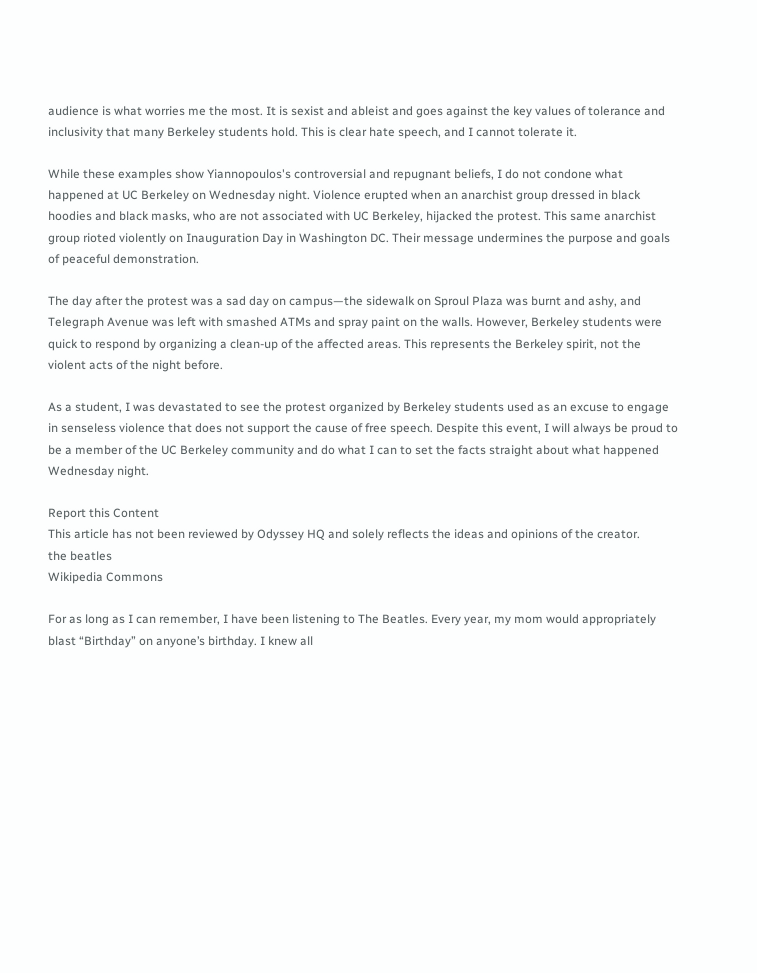audience is what worries me the most. It is sexist and ableist and goes against the key values of tolerance and inclusivity that many Berkeley students hold. This is clear hate speech, and I cannot tolerate it.

While these examples show Yiannopoulos's controversial and repugnant beliefs, I do not condone what happened at UC Berkeley on Wednesday night. Violence erupted when an anarchist group dressed in black hoodies and black masks, who are not associated with UC Berkeley, hijacked the protest. This same anarchist group rioted violently on Inauguration Day in Washington DC. Their message undermines the purpose and goals of peaceful demonstration.

The day after the protest was a sad day on campus—the sidewalk on Sproul Plaza was burnt and ashy, and Telegraph Avenue was left with smashed ATMs and spray paint on the walls. However, Berkeley students were quick to respond by organizing a clean-up of the affected areas. This represents the Berkeley spirit, not the violent acts of the night before.

As a student, I was devastated to see the protest organized by Berkeley students used as an excuse to engage in senseless violence that does not support the cause of free speech. Despite this event, I will always be proud to be a member of the UC Berkeley community and do what I can to set the facts straight about what happened Wednesday night.

Report this Content
This article has not been reviewed by Odyssey HQ and solely reflects the ideas and opinions of the creator.
the beatles
Wikipedia Commons

For as long as I can remember, I have been listening to The Beatles. Every year, my mom would appropriately blast “Birthday” on anyone’s birthday. I knew all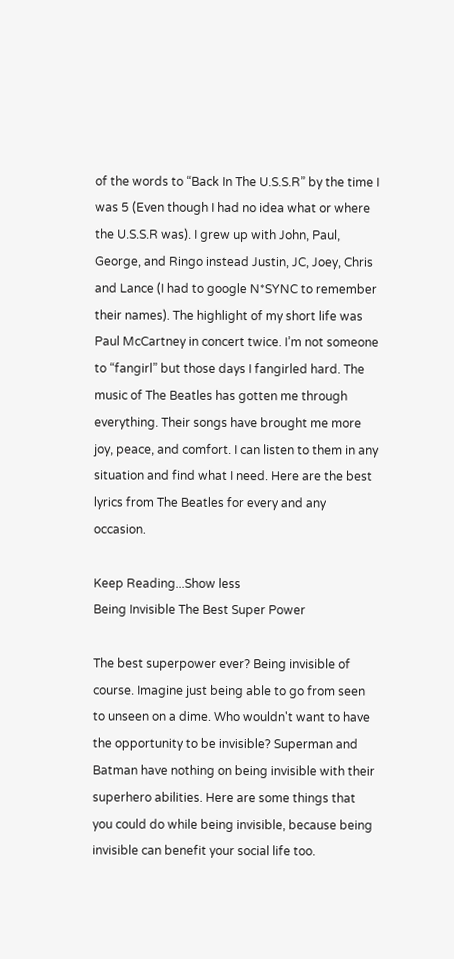of the words to “Back In The U.S.S.R” by the time I was 5 (Even though I had no idea what or where the U.S.S.R was). I grew up with John, Paul, George, and Ringo instead Justin, JC, Joey, Chris and Lance (I had to google N*SYNC to remember their names). The highlight of my short life was Paul McCartney in concert twice. I’m not someone to “fangirl” but those days I fangirled hard. The music of The Beatles has gotten me through everything. Their songs have brought me more joy, peace, and comfort. I can listen to them in any situation and find what I need. Here are the best lyrics from The Beatles for every and any occasion.

Keep Reading...Show less
Being Invisible The Best Super Power

The best superpower ever? Being invisible of course. Imagine just being able to go from seen to unseen on a dime. Who wouldn't want to have the opportunity to be invisible? Superman and Batman have nothing on being invisible with their superhero abilities. Here are some things that you could do while being invisible, because being invisible can benefit your social life too.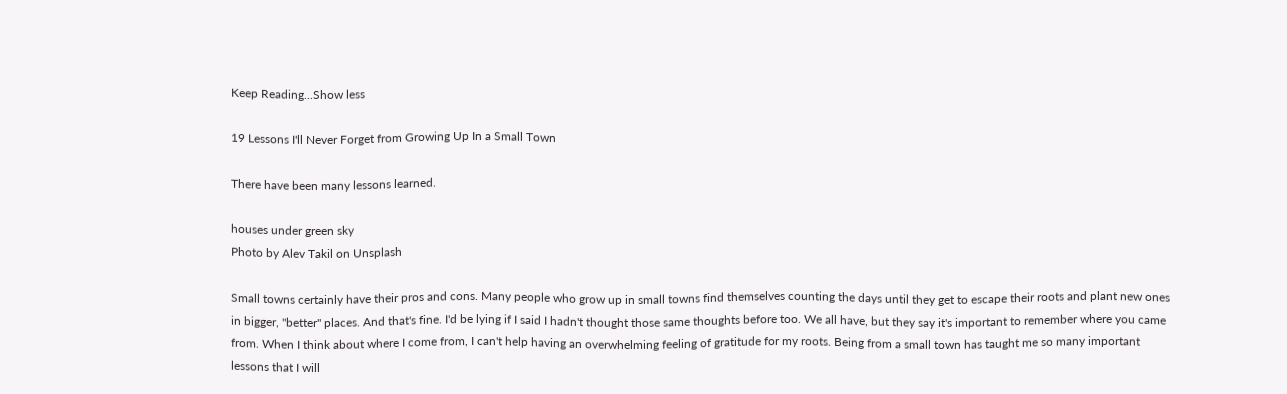Keep Reading...Show less

19 Lessons I'll Never Forget from Growing Up In a Small Town

There have been many lessons learned.

houses under green sky
Photo by Alev Takil on Unsplash

Small towns certainly have their pros and cons. Many people who grow up in small towns find themselves counting the days until they get to escape their roots and plant new ones in bigger, "better" places. And that's fine. I'd be lying if I said I hadn't thought those same thoughts before too. We all have, but they say it's important to remember where you came from. When I think about where I come from, I can't help having an overwhelming feeling of gratitude for my roots. Being from a small town has taught me so many important lessons that I will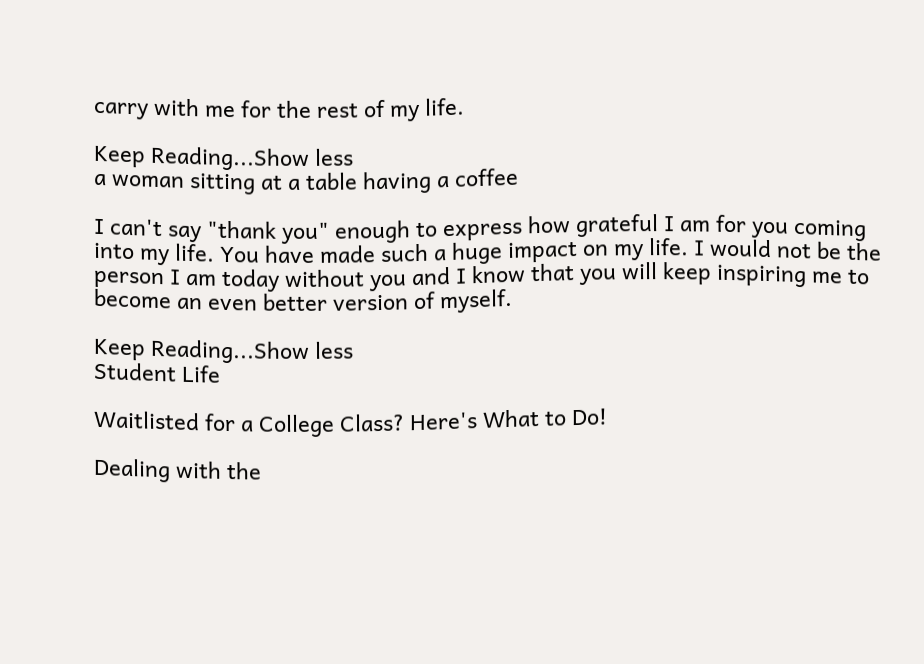carry with me for the rest of my life.

Keep Reading...Show less
a woman sitting at a table having a coffee

I can't say "thank you" enough to express how grateful I am for you coming into my life. You have made such a huge impact on my life. I would not be the person I am today without you and I know that you will keep inspiring me to become an even better version of myself.

Keep Reading...Show less
Student Life

Waitlisted for a College Class? Here's What to Do!

Dealing with the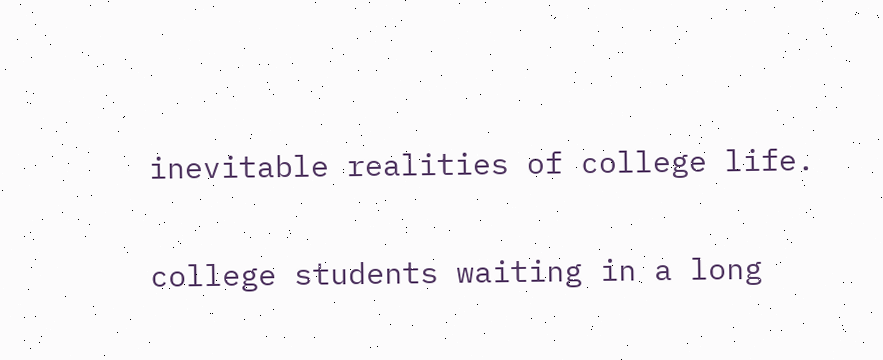inevitable realities of college life.

college students waiting in a long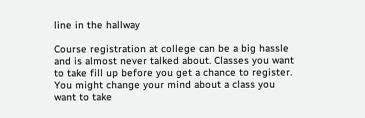line in the hallway

Course registration at college can be a big hassle and is almost never talked about. Classes you want to take fill up before you get a chance to register. You might change your mind about a class you want to take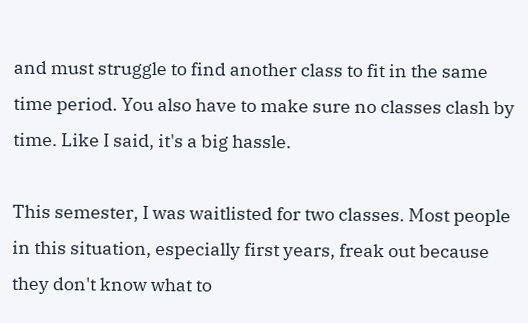and must struggle to find another class to fit in the same time period. You also have to make sure no classes clash by time. Like I said, it's a big hassle.

This semester, I was waitlisted for two classes. Most people in this situation, especially first years, freak out because they don't know what to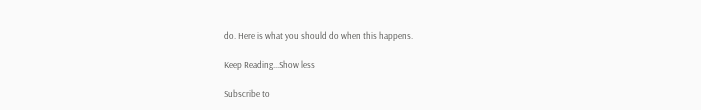do. Here is what you should do when this happens.

Keep Reading...Show less

Subscribe to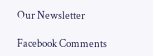Our Newsletter

Facebook Comments